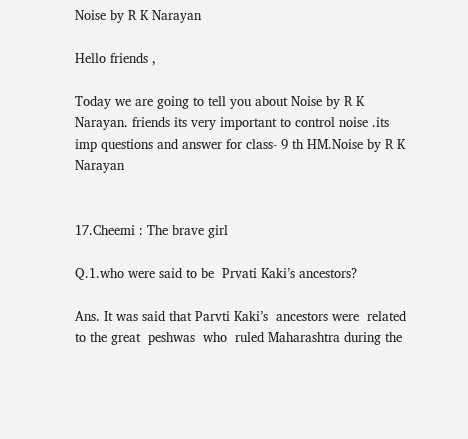Noise by R K Narayan

Hello friends ,

Today we are going to tell you about Noise by R K Narayan. friends its very important to control noise .its imp questions and answer for class- 9 th HM.Noise by R K Narayan


17.Cheemi : The brave girl

Q.1.who were said to be  Prvati Kaki’s ancestors?

Ans. It was said that Parvti Kaki’s  ancestors were  related to the great  peshwas  who  ruled Maharashtra during the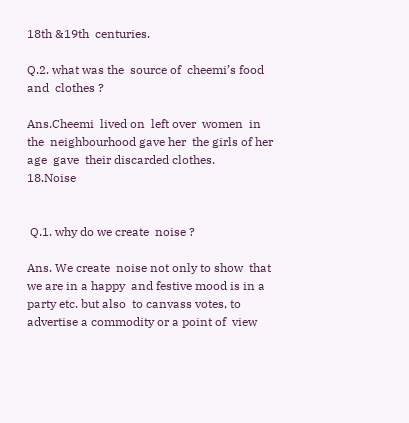18th &19th  centuries.

Q.2. what was the  source of  cheemi’s food and  clothes ?

Ans.Cheemi  lived on  left over  women  in the  neighbourhood gave her  the girls of her age  gave  their discarded clothes.                    18.Noise


 Q.1. why do we create  noise ?

Ans. We create  noise not only to show  that we are in a happy  and festive mood is in a party etc. but also  to canvass votes, to  advertise a commodity or a point of  view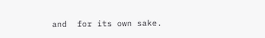and  for its own sake.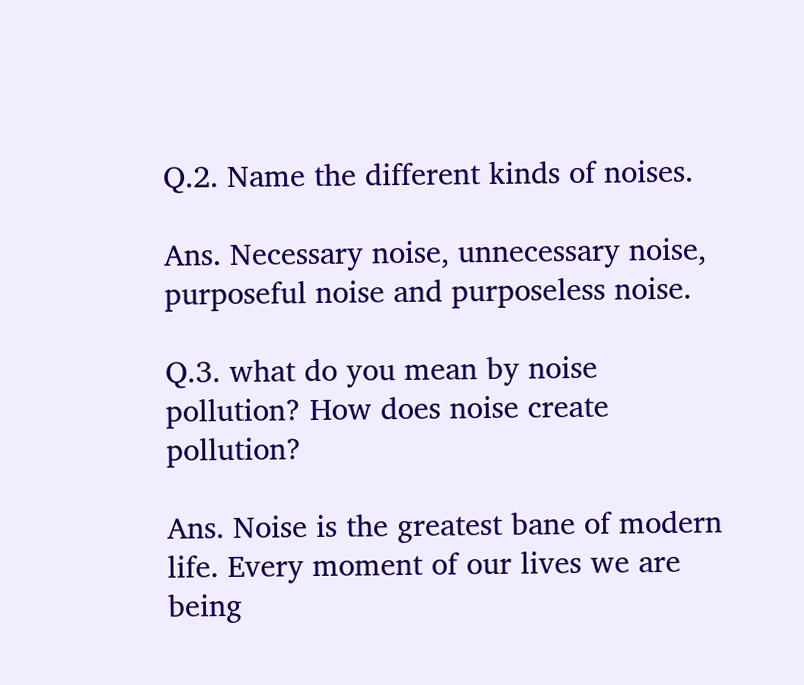Q.2. Name the different kinds of noises.

Ans. Necessary noise, unnecessary noise, purposeful noise and purposeless noise.

Q.3. what do you mean by noise pollution? How does noise create pollution?

Ans. Noise is the greatest bane of modern life. Every moment of our lives we are being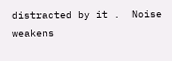distracted by it .  Noise weakens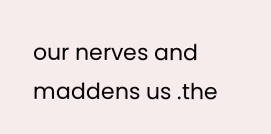our nerves and maddens us .the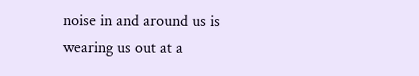noise in and around us is wearing us out at a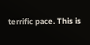terrific pace. This is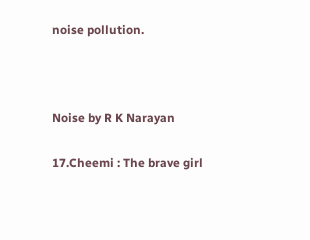noise pollution.



Noise by R K Narayan

17.Cheemi : The brave girl